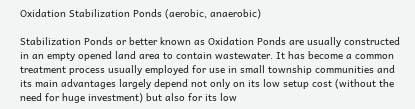Oxidation Stabilization Ponds (aerobic, anaerobic)

Stabilization Ponds or better known as Oxidation Ponds are usually constructed in an empty opened land area to contain wastewater. It has become a common treatment process usually employed for use in small township communities and its main advantages largely depend not only on its low setup cost (without the need for huge investment) but also for its low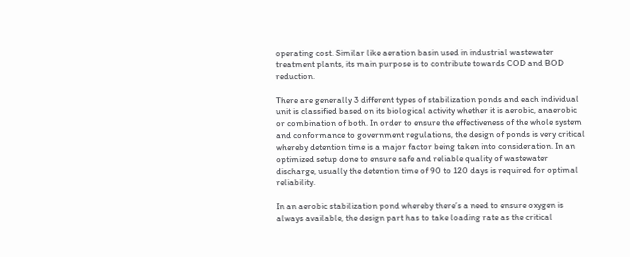operating cost. Similar like aeration basin used in industrial wastewater treatment plants, its main purpose is to contribute towards COD and BOD reduction.

There are generally 3 different types of stabilization ponds and each individual unit is classified based on its biological activity whether it is aerobic, anaerobic or combination of both. In order to ensure the effectiveness of the whole system and conformance to government regulations, the design of ponds is very critical whereby detention time is a major factor being taken into consideration. In an optimized setup done to ensure safe and reliable quality of wastewater discharge, usually the detention time of 90 to 120 days is required for optimal reliability.

In an aerobic stabilization pond whereby there’s a need to ensure oxygen is always available, the design part has to take loading rate as the critical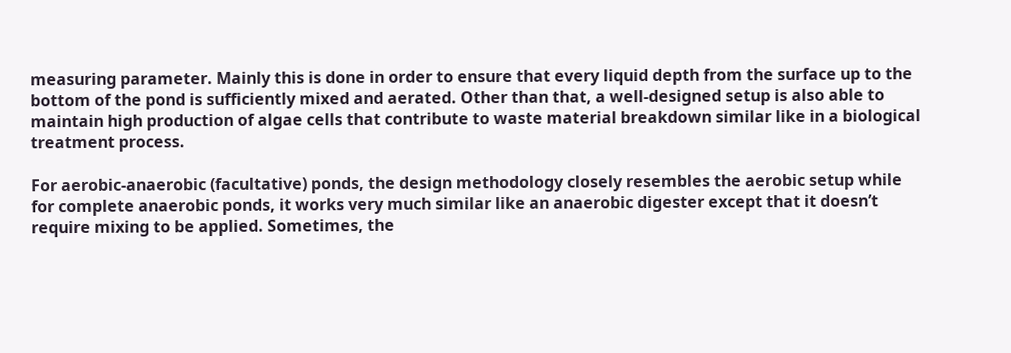measuring parameter. Mainly this is done in order to ensure that every liquid depth from the surface up to the bottom of the pond is sufficiently mixed and aerated. Other than that, a well-designed setup is also able to maintain high production of algae cells that contribute to waste material breakdown similar like in a biological treatment process.

For aerobic-anaerobic (facultative) ponds, the design methodology closely resembles the aerobic setup while for complete anaerobic ponds, it works very much similar like an anaerobic digester except that it doesn’t require mixing to be applied. Sometimes, the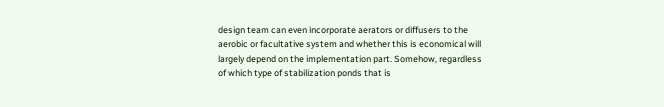design team can even incorporate aerators or diffusers to the aerobic or facultative system and whether this is economical will largely depend on the implementation part. Somehow, regardless of which type of stabilization ponds that is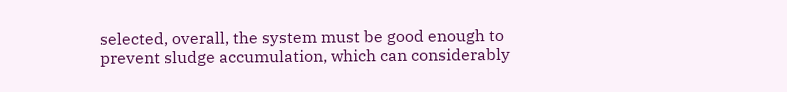selected, overall, the system must be good enough to prevent sludge accumulation, which can considerably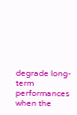degrade long-term performances when the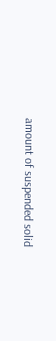amount of suspended solid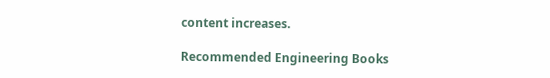content increases.

Recommended Engineering Books